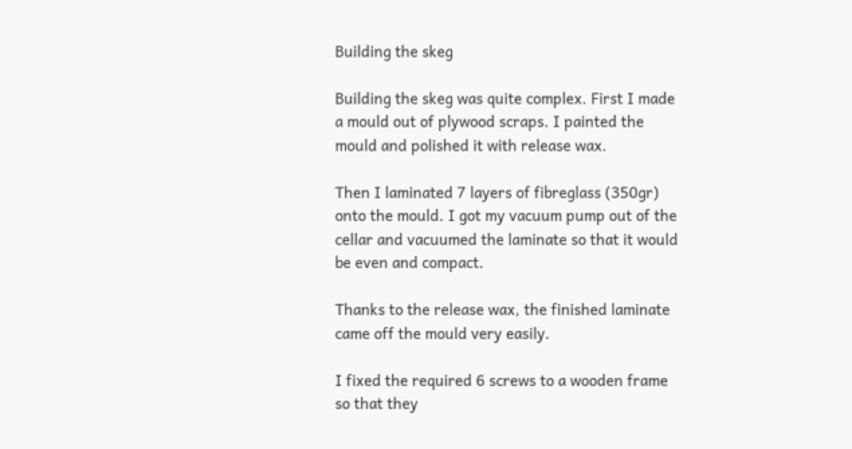Building the skeg

Building the skeg was quite complex. First I made a mould out of plywood scraps. I painted the mould and polished it with release wax.

Then I laminated 7 layers of fibreglass (350gr) onto the mould. I got my vacuum pump out of the cellar and vacuumed the laminate so that it would be even and compact.

Thanks to the release wax, the finished laminate came off the mould very easily.

I fixed the required 6 screws to a wooden frame so that they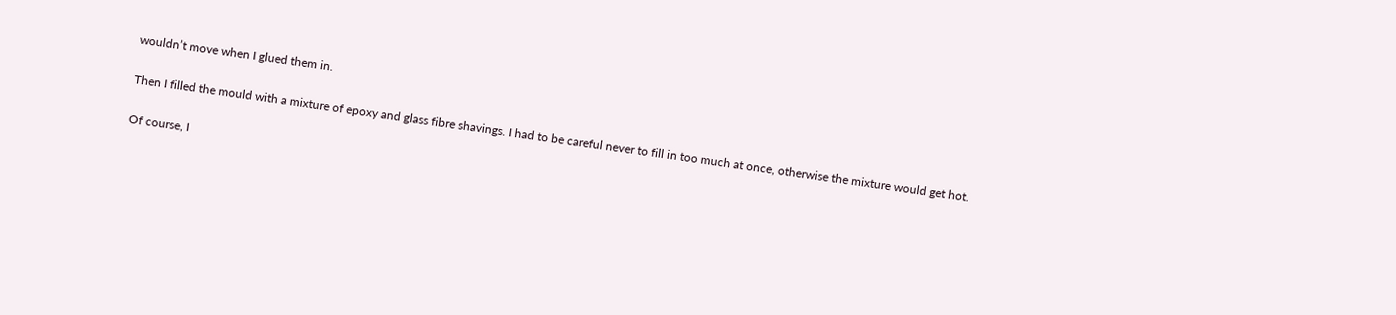wouldn’t move when I glued them in.

Then I filled the mould with a mixture of epoxy and glass fibre shavings. I had to be careful never to fill in too much at once, otherwise the mixture would get hot.

Of course, I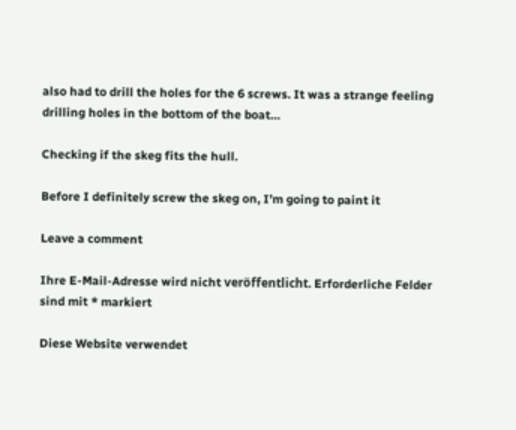also had to drill the holes for the 6 screws. It was a strange feeling drilling holes in the bottom of the boat…

Checking if the skeg fits the hull.

Before I definitely screw the skeg on, I’m going to paint it

Leave a comment

Ihre E-Mail-Adresse wird nicht veröffentlicht. Erforderliche Felder sind mit * markiert

Diese Website verwendet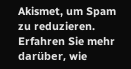Akismet, um Spam zu reduzieren. Erfahren Sie mehr darüber, wie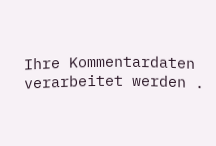Ihre Kommentardaten verarbeitet werden .